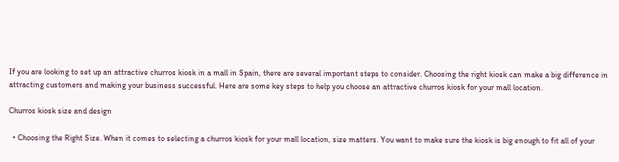If you are looking to set up an attractive churros kiosk in a mall in Spain, there are several important steps to consider. Choosing the right kiosk can make a big difference in attracting customers and making your business successful. Here are some key steps to help you choose an attractive churros kiosk for your mall location.

Churros kiosk size and design

  • Choosing the Right Size. When it comes to selecting a churros kiosk for your mall location, size matters. You want to make sure the kiosk is big enough to fit all of your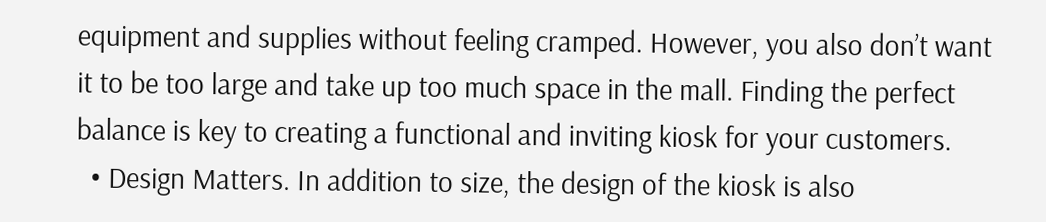equipment and supplies without feeling cramped. However, you also don’t want it to be too large and take up too much space in the mall. Finding the perfect balance is key to creating a functional and inviting kiosk for your customers.
  • Design Matters. In addition to size, the design of the kiosk is also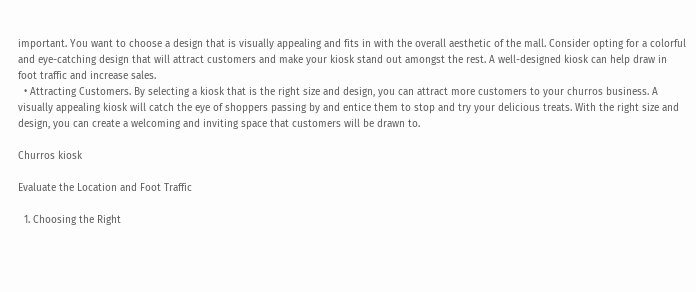important. You want to choose a design that is visually appealing and fits in with the overall aesthetic of the mall. Consider opting for a colorful and eye-catching design that will attract customers and make your kiosk stand out amongst the rest. A well-designed kiosk can help draw in foot traffic and increase sales.
  • Attracting Customers. By selecting a kiosk that is the right size and design, you can attract more customers to your churros business. A visually appealing kiosk will catch the eye of shoppers passing by and entice them to stop and try your delicious treats. With the right size and design, you can create a welcoming and inviting space that customers will be drawn to.

Churros kiosk

Evaluate the Location and Foot Traffic

  1. Choosing the Right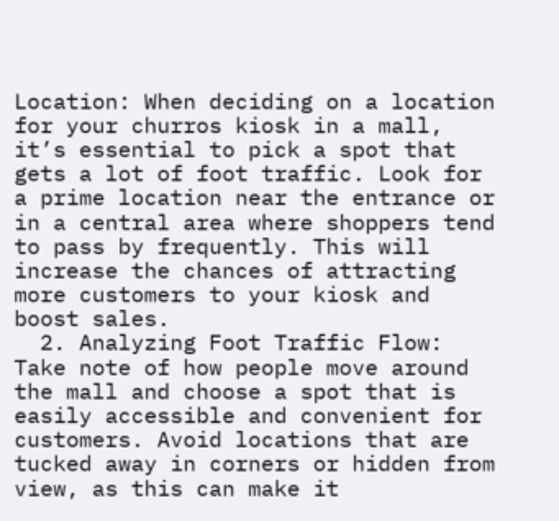Location: When deciding on a location for your churros kiosk in a mall, it’s essential to pick a spot that gets a lot of foot traffic. Look for a prime location near the entrance or in a central area where shoppers tend to pass by frequently. This will increase the chances of attracting more customers to your kiosk and boost sales.
  2. Analyzing Foot Traffic Flow: Take note of how people move around the mall and choose a spot that is easily accessible and convenient for customers. Avoid locations that are tucked away in corners or hidden from view, as this can make it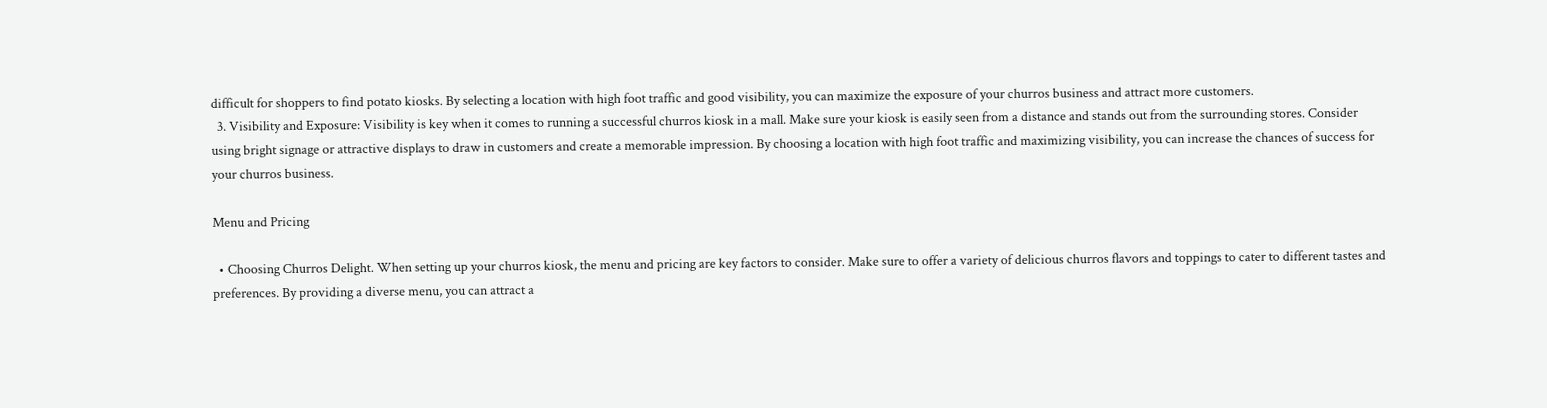difficult for shoppers to find potato kiosks. By selecting a location with high foot traffic and good visibility, you can maximize the exposure of your churros business and attract more customers.
  3. Visibility and Exposure: Visibility is key when it comes to running a successful churros kiosk in a mall. Make sure your kiosk is easily seen from a distance and stands out from the surrounding stores. Consider using bright signage or attractive displays to draw in customers and create a memorable impression. By choosing a location with high foot traffic and maximizing visibility, you can increase the chances of success for your churros business.

Menu and Pricing

  • Choosing Churros Delight. When setting up your churros kiosk, the menu and pricing are key factors to consider. Make sure to offer a variety of delicious churros flavors and toppings to cater to different tastes and preferences. By providing a diverse menu, you can attract a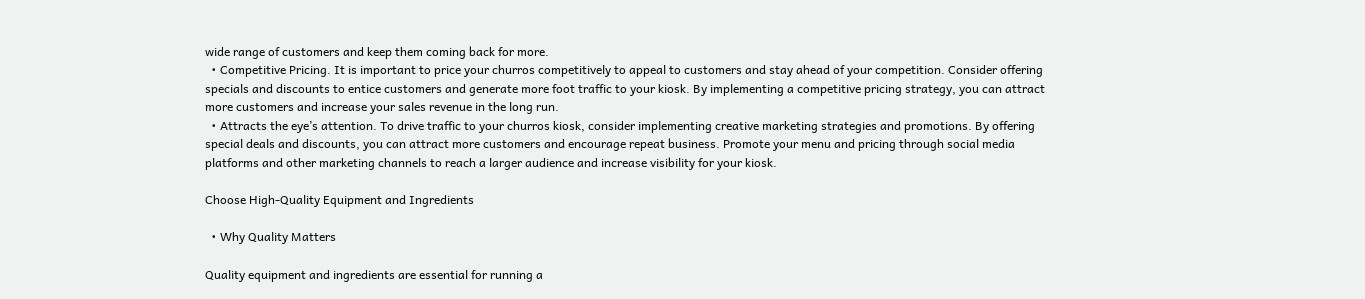wide range of customers and keep them coming back for more.
  • Competitive Pricing. It is important to price your churros competitively to appeal to customers and stay ahead of your competition. Consider offering specials and discounts to entice customers and generate more foot traffic to your kiosk. By implementing a competitive pricing strategy, you can attract more customers and increase your sales revenue in the long run.
  • Attracts the eye’s attention. To drive traffic to your churros kiosk, consider implementing creative marketing strategies and promotions. By offering special deals and discounts, you can attract more customers and encourage repeat business. Promote your menu and pricing through social media platforms and other marketing channels to reach a larger audience and increase visibility for your kiosk.

Choose High-Quality Equipment and Ingredients

  • Why Quality Matters

Quality equipment and ingredients are essential for running a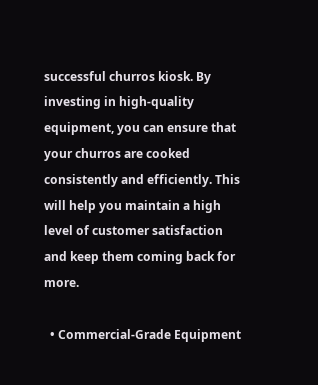successful churros kiosk. By investing in high-quality equipment, you can ensure that your churros are cooked consistently and efficiently. This will help you maintain a high level of customer satisfaction and keep them coming back for more.

  • Commercial-Grade Equipment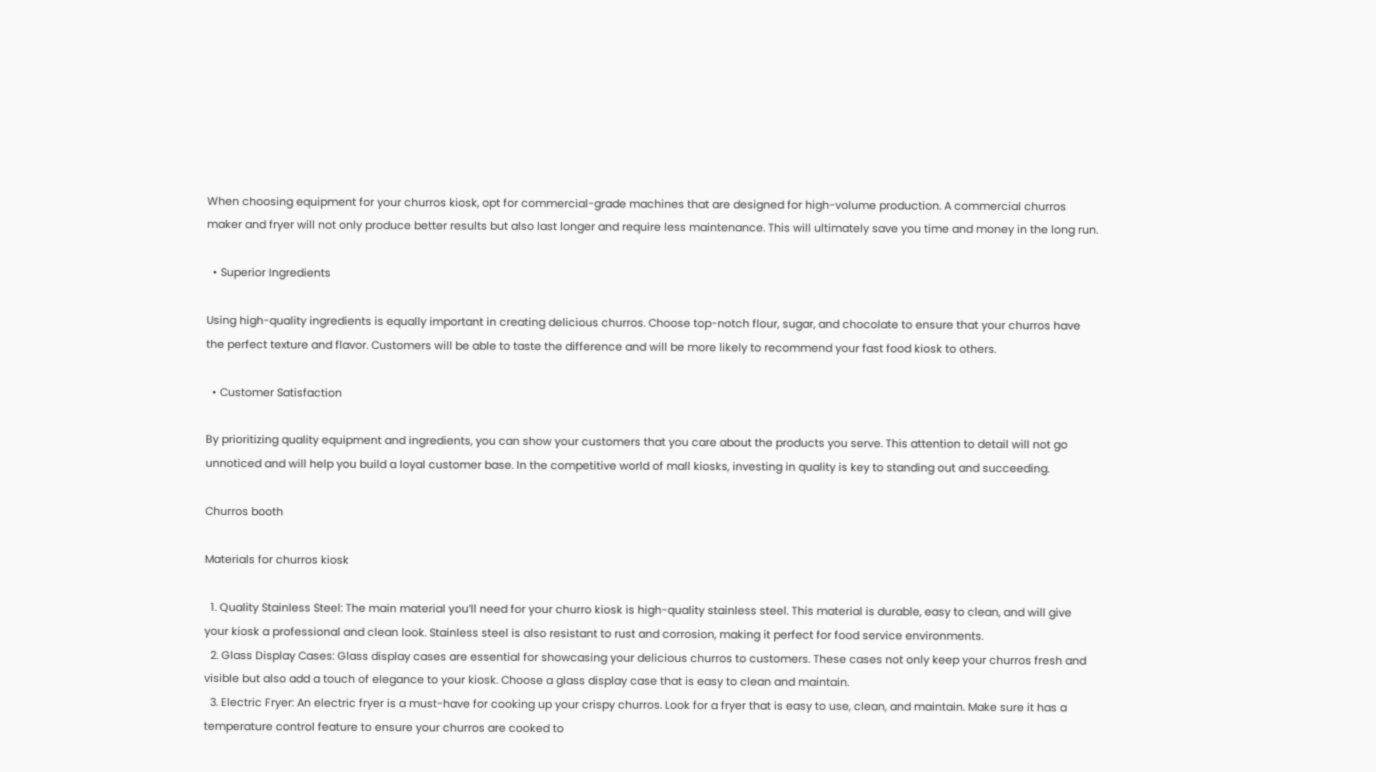When choosing equipment for your churros kiosk, opt for commercial-grade machines that are designed for high-volume production. A commercial churros maker and fryer will not only produce better results but also last longer and require less maintenance. This will ultimately save you time and money in the long run.

  • Superior Ingredients

Using high-quality ingredients is equally important in creating delicious churros. Choose top-notch flour, sugar, and chocolate to ensure that your churros have the perfect texture and flavor. Customers will be able to taste the difference and will be more likely to recommend your fast food kiosk to others.

  • Customer Satisfaction

By prioritizing quality equipment and ingredients, you can show your customers that you care about the products you serve. This attention to detail will not go unnoticed and will help you build a loyal customer base. In the competitive world of mall kiosks, investing in quality is key to standing out and succeeding.

Churros booth

Materials for churros kiosk

  1. Quality Stainless Steel: The main material you’ll need for your churro kiosk is high-quality stainless steel. This material is durable, easy to clean, and will give your kiosk a professional and clean look. Stainless steel is also resistant to rust and corrosion, making it perfect for food service environments.
  2. Glass Display Cases: Glass display cases are essential for showcasing your delicious churros to customers. These cases not only keep your churros fresh and visible but also add a touch of elegance to your kiosk. Choose a glass display case that is easy to clean and maintain.
  3. Electric Fryer: An electric fryer is a must-have for cooking up your crispy churros. Look for a fryer that is easy to use, clean, and maintain. Make sure it has a temperature control feature to ensure your churros are cooked to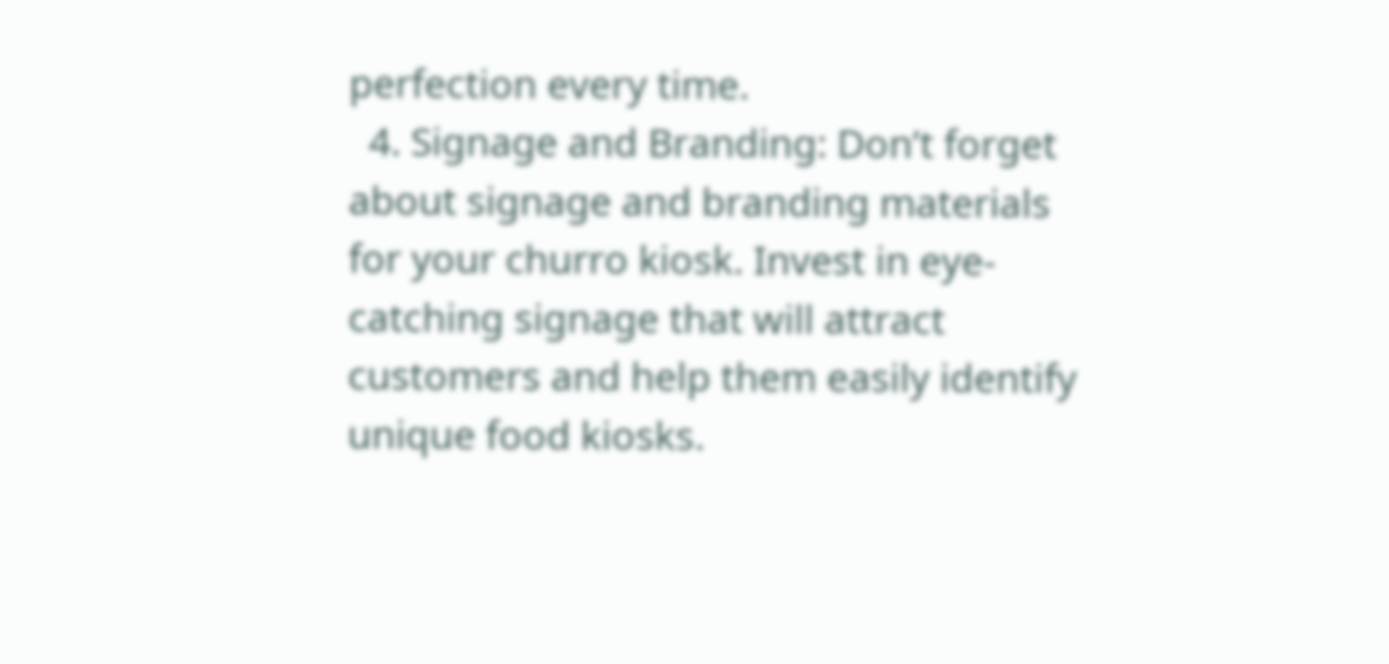perfection every time.
  4. Signage and Branding: Don’t forget about signage and branding materials for your churro kiosk. Invest in eye-catching signage that will attract customers and help them easily identify unique food kiosks.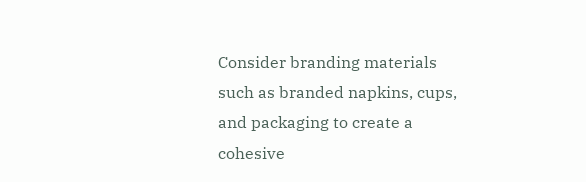Consider branding materials such as branded napkins, cups, and packaging to create a cohesive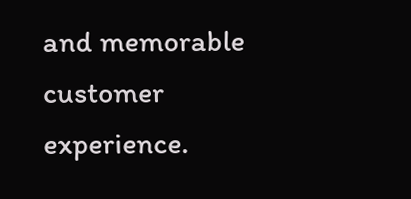and memorable customer experience.